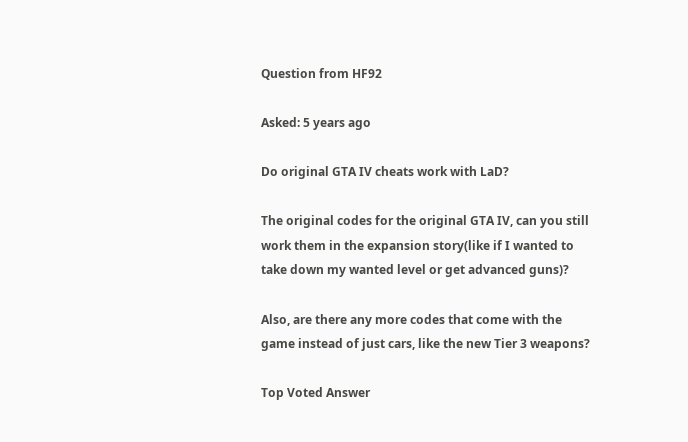Question from HF92

Asked: 5 years ago

Do original GTA IV cheats work with LaD?

The original codes for the original GTA IV, can you still work them in the expansion story(like if I wanted to take down my wanted level or get advanced guns)?

Also, are there any more codes that come with the game instead of just cars, like the new Tier 3 weapons?

Top Voted Answer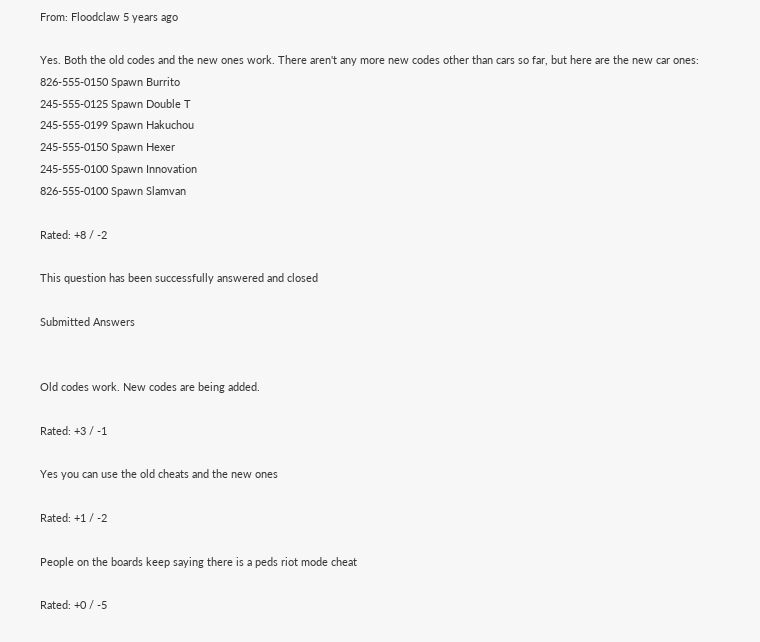From: Floodclaw 5 years ago

Yes. Both the old codes and the new ones work. There aren't any more new codes other than cars so far, but here are the new car ones:
826-555-0150 Spawn Burrito
245-555-0125 Spawn Double T
245-555-0199 Spawn Hakuchou
245-555-0150 Spawn Hexer
245-555-0100 Spawn Innovation
826-555-0100 Spawn Slamvan

Rated: +8 / -2

This question has been successfully answered and closed

Submitted Answers


Old codes work. New codes are being added.

Rated: +3 / -1

Yes you can use the old cheats and the new ones

Rated: +1 / -2

People on the boards keep saying there is a peds riot mode cheat

Rated: +0 / -5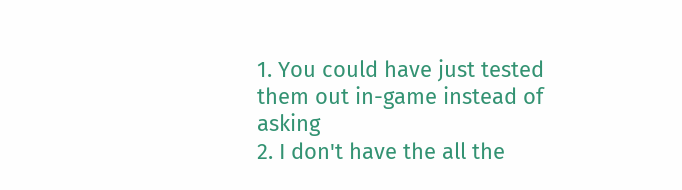1. You could have just tested them out in-game instead of asking
2. I don't have the all the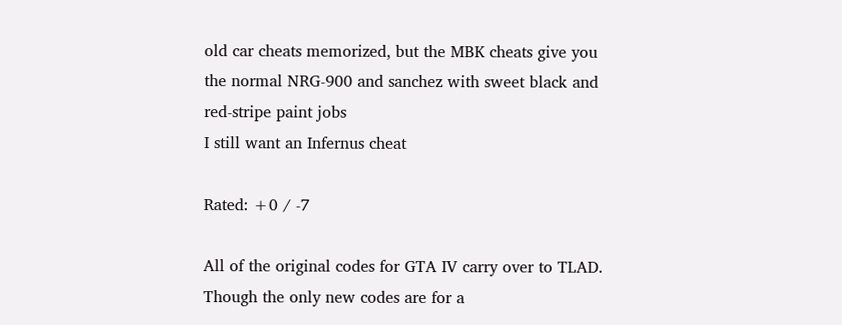old car cheats memorized, but the MBK cheats give you the normal NRG-900 and sanchez with sweet black and red-stripe paint jobs
I still want an Infernus cheat

Rated: +0 / -7

All of the original codes for GTA IV carry over to TLAD. Though the only new codes are for a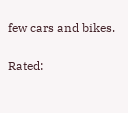few cars and bikes.

Rated: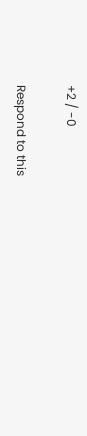+2 / -0

Respond to this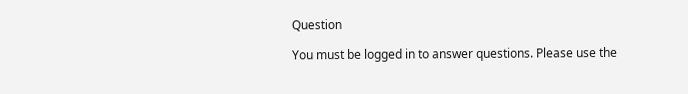Question

You must be logged in to answer questions. Please use the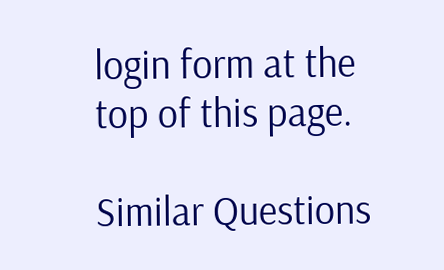login form at the top of this page.

Similar Questions